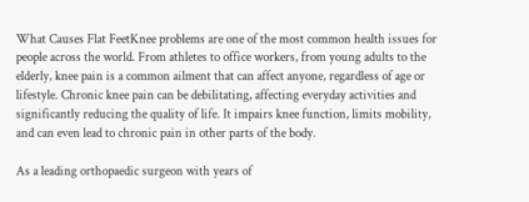What Causes Flat FeetKnee problems are one of the most common health issues for people across the world. From athletes to office workers, from young adults to the elderly, knee pain is a common ailment that can affect anyone, regardless of age or lifestyle. Chronic knee pain can be debilitating, affecting everyday activities and significantly reducing the quality of life. It impairs knee function, limits mobility, and can even lead to chronic pain in other parts of the body.

As a leading orthopaedic surgeon with years of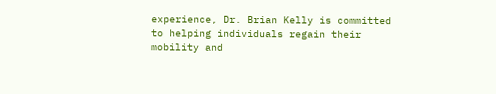experience, Dr. Brian Kelly is committed to helping individuals regain their mobility and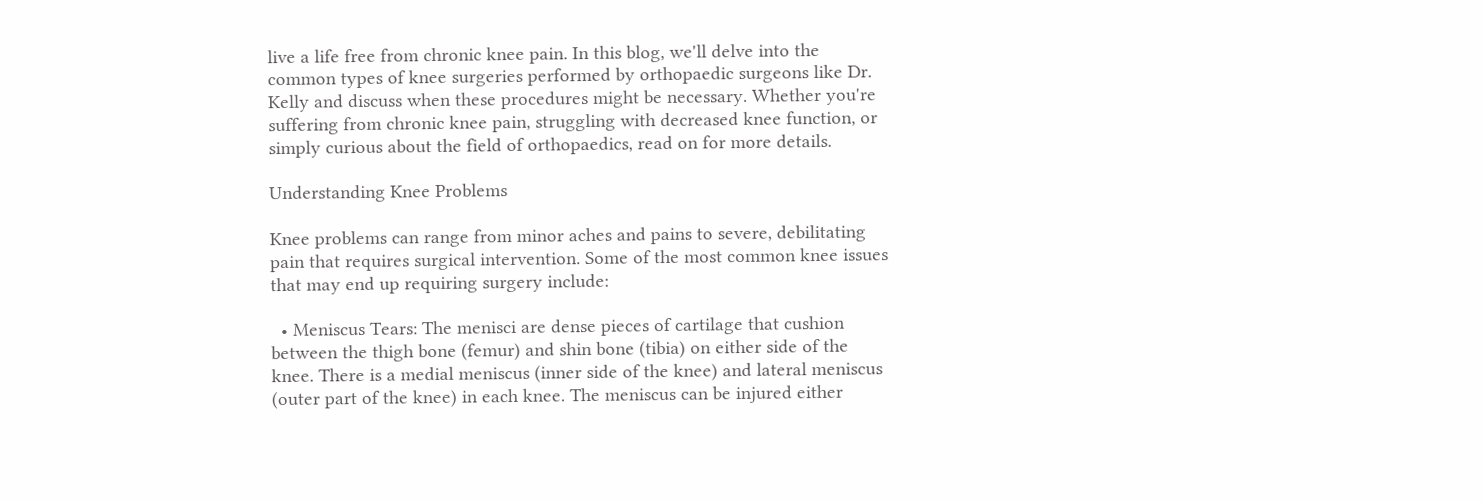live a life free from chronic knee pain. In this blog, we'll delve into the common types of knee surgeries performed by orthopaedic surgeons like Dr. Kelly and discuss when these procedures might be necessary. Whether you're suffering from chronic knee pain, struggling with decreased knee function, or simply curious about the field of orthopaedics, read on for more details.

Understanding Knee Problems

Knee problems can range from minor aches and pains to severe, debilitating pain that requires surgical intervention. Some of the most common knee issues that may end up requiring surgery include:

  • Meniscus Tears: The menisci are dense pieces of cartilage that cushion between the thigh bone (femur) and shin bone (tibia) on either side of the knee. There is a medial meniscus (inner side of the knee) and lateral meniscus (outer part of the knee) in each knee. The meniscus can be injured either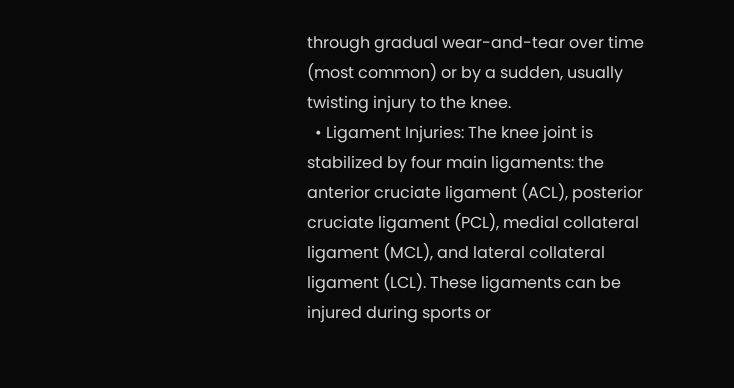through gradual wear-and-tear over time (most common) or by a sudden, usually twisting injury to the knee.
  • Ligament Injuries: The knee joint is stabilized by four main ligaments: the anterior cruciate ligament (ACL), posterior cruciate ligament (PCL), medial collateral ligament (MCL), and lateral collateral ligament (LCL). These ligaments can be injured during sports or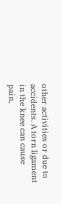other activities or due to accidents. A torn ligament in the knee can cause pain,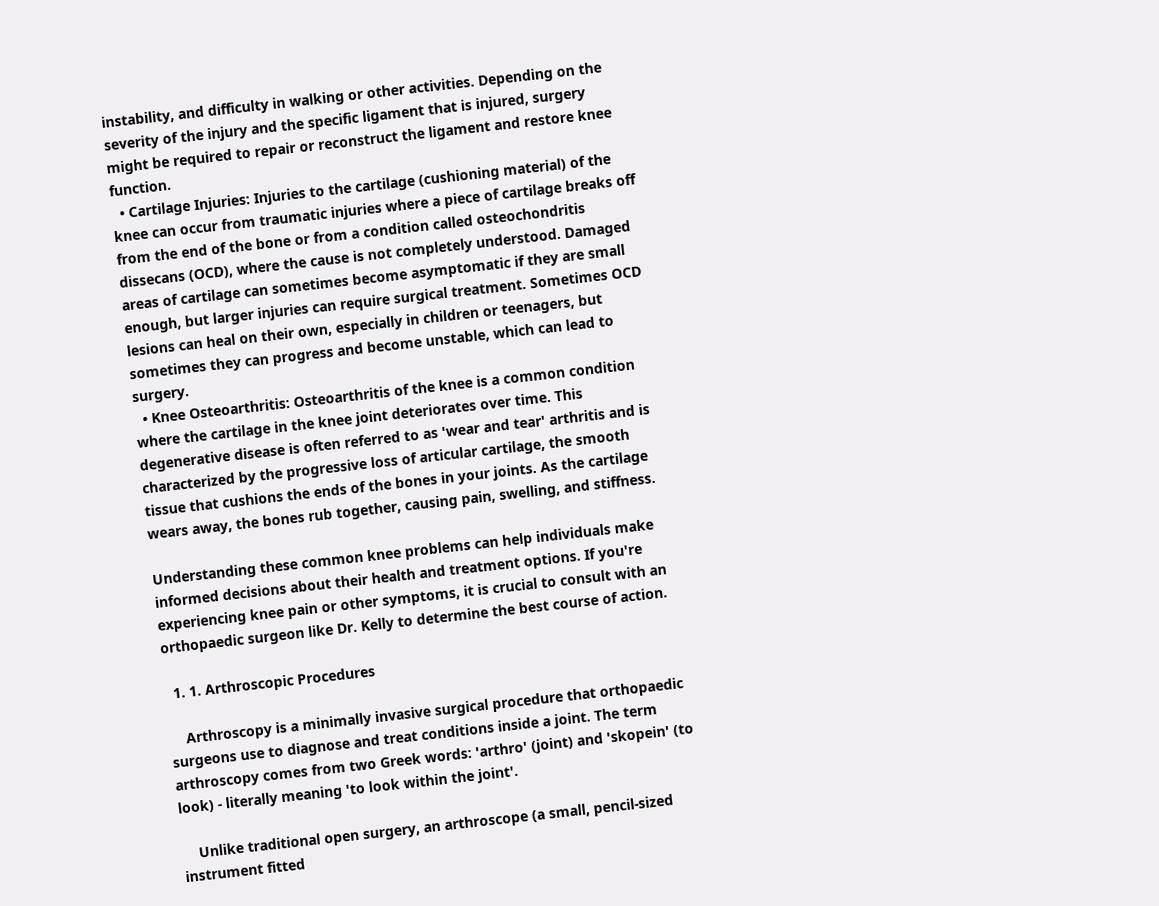instability, and difficulty in walking or other activities. Depending on the severity of the injury and the specific ligament that is injured, surgery might be required to repair or reconstruct the ligament and restore knee function.
  • Cartilage Injuries: Injuries to the cartilage (cushioning material) of the knee can occur from traumatic injuries where a piece of cartilage breaks off from the end of the bone or from a condition called osteochondritis dissecans (OCD), where the cause is not completely understood. Damaged areas of cartilage can sometimes become asymptomatic if they are small enough, but larger injuries can require surgical treatment. Sometimes OCD lesions can heal on their own, especially in children or teenagers, but sometimes they can progress and become unstable, which can lead to surgery.
  • Knee Osteoarthritis: Osteoarthritis of the knee is a common condition where the cartilage in the knee joint deteriorates over time. This degenerative disease is often referred to as 'wear and tear' arthritis and is characterized by the progressive loss of articular cartilage, the smooth tissue that cushions the ends of the bones in your joints. As the cartilage wears away, the bones rub together, causing pain, swelling, and stiffness.

Understanding these common knee problems can help individuals make informed decisions about their health and treatment options. If you're experiencing knee pain or other symptoms, it is crucial to consult with an orthopaedic surgeon like Dr. Kelly to determine the best course of action.

  1. 1. Arthroscopic Procedures

    Arthroscopy is a minimally invasive surgical procedure that orthopaedic surgeons use to diagnose and treat conditions inside a joint. The term arthroscopy comes from two Greek words: 'arthro' (joint) and 'skopein' (to look) - literally meaning 'to look within the joint'.

    Unlike traditional open surgery, an arthroscope (a small, pencil-sized instrument fitted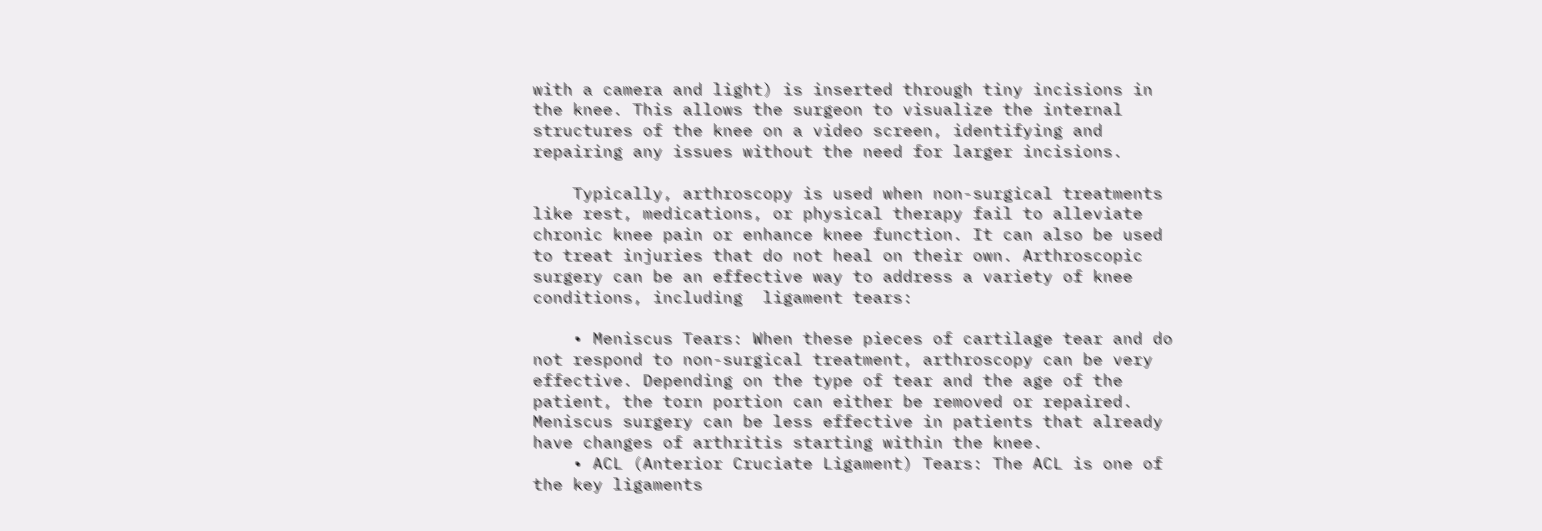with a camera and light) is inserted through tiny incisions in the knee. This allows the surgeon to visualize the internal structures of the knee on a video screen, identifying and repairing any issues without the need for larger incisions.

    Typically, arthroscopy is used when non-surgical treatments like rest, medications, or physical therapy fail to alleviate chronic knee pain or enhance knee function. It can also be used to treat injuries that do not heal on their own. Arthroscopic surgery can be an effective way to address a variety of knee conditions, including  ligament tears:

    • Meniscus Tears: When these pieces of cartilage tear and do not respond to non-surgical treatment, arthroscopy can be very effective. Depending on the type of tear and the age of the patient, the torn portion can either be removed or repaired. Meniscus surgery can be less effective in patients that already have changes of arthritis starting within the knee.
    • ACL (Anterior Cruciate Ligament) Tears: The ACL is one of the key ligaments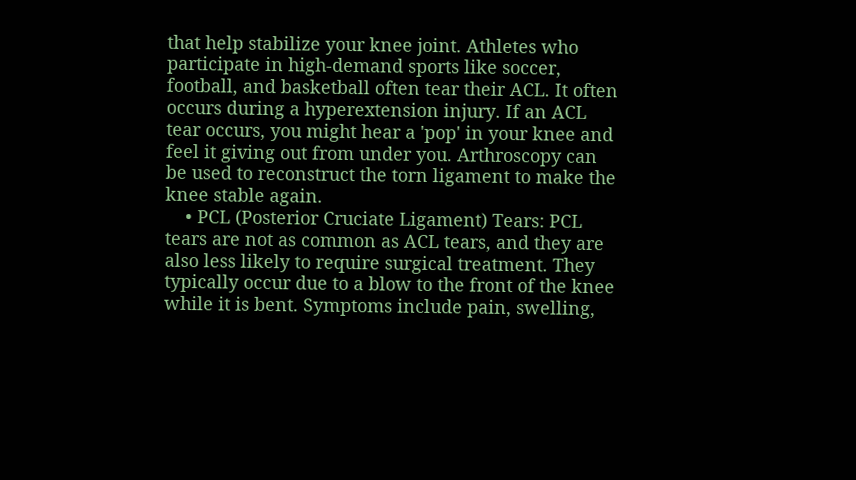that help stabilize your knee joint. Athletes who participate in high-demand sports like soccer, football, and basketball often tear their ACL. It often occurs during a hyperextension injury. If an ACL tear occurs, you might hear a 'pop' in your knee and feel it giving out from under you. Arthroscopy can be used to reconstruct the torn ligament to make the knee stable again.
    • PCL (Posterior Cruciate Ligament) Tears: PCL tears are not as common as ACL tears, and they are also less likely to require surgical treatment. They typically occur due to a blow to the front of the knee while it is bent. Symptoms include pain, swelling,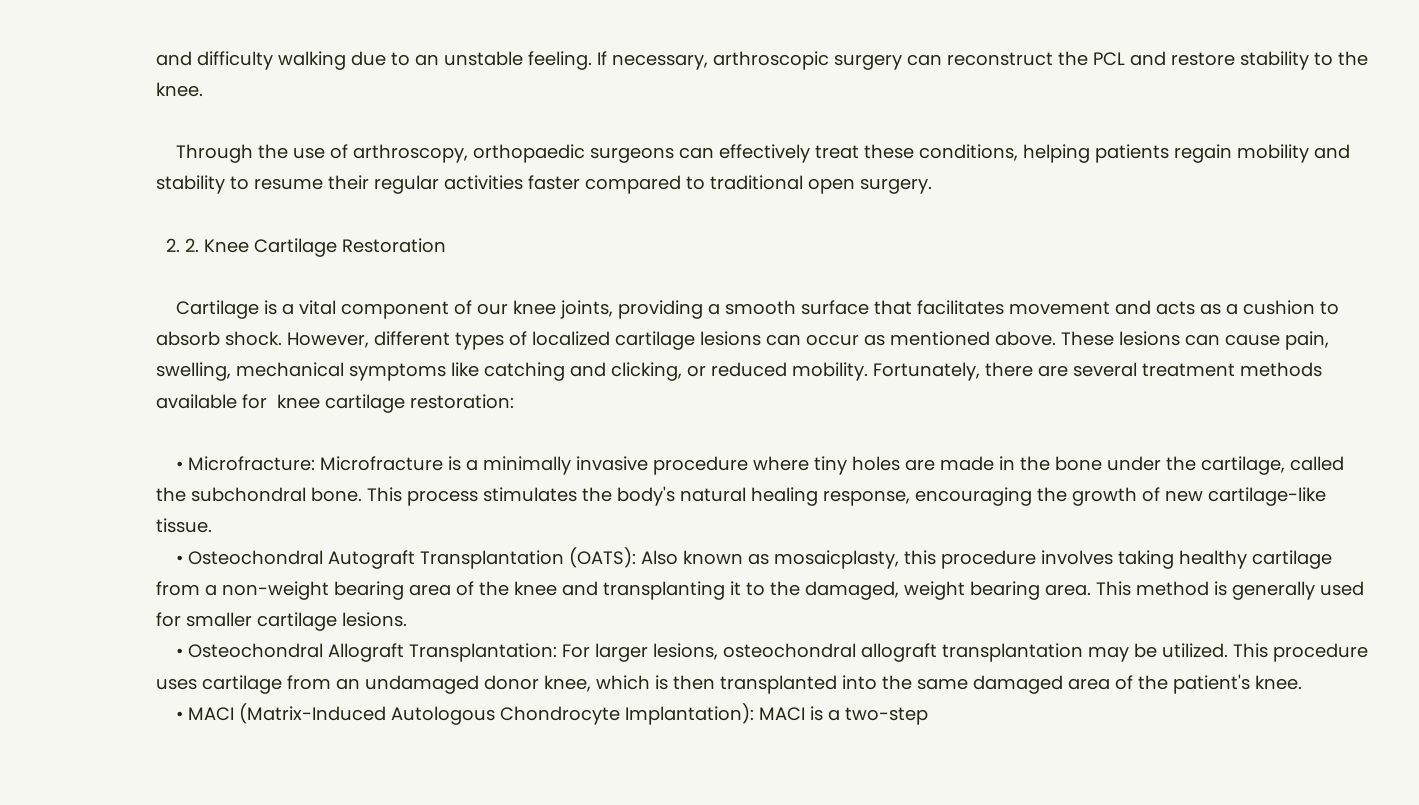and difficulty walking due to an unstable feeling. If necessary, arthroscopic surgery can reconstruct the PCL and restore stability to the knee.

    Through the use of arthroscopy, orthopaedic surgeons can effectively treat these conditions, helping patients regain mobility and stability to resume their regular activities faster compared to traditional open surgery.

  2. 2. Knee Cartilage Restoration

    Cartilage is a vital component of our knee joints, providing a smooth surface that facilitates movement and acts as a cushion to absorb shock. However, different types of localized cartilage lesions can occur as mentioned above. These lesions can cause pain, swelling, mechanical symptoms like catching and clicking, or reduced mobility. Fortunately, there are several treatment methods available for  knee cartilage restoration:

    • Microfracture: Microfracture is a minimally invasive procedure where tiny holes are made in the bone under the cartilage, called the subchondral bone. This process stimulates the body's natural healing response, encouraging the growth of new cartilage-like tissue.
    • Osteochondral Autograft Transplantation (OATS): Also known as mosaicplasty, this procedure involves taking healthy cartilage from a non-weight bearing area of the knee and transplanting it to the damaged, weight bearing area. This method is generally used for smaller cartilage lesions.
    • Osteochondral Allograft Transplantation: For larger lesions, osteochondral allograft transplantation may be utilized. This procedure uses cartilage from an undamaged donor knee, which is then transplanted into the same damaged area of the patient's knee.
    • MACI (Matrix-Induced Autologous Chondrocyte Implantation): MACI is a two-step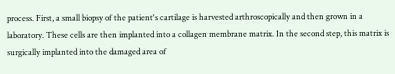process. First, a small biopsy of the patient's cartilage is harvested arthroscopically and then grown in a laboratory. These cells are then implanted into a collagen membrane matrix. In the second step, this matrix is surgically implanted into the damaged area of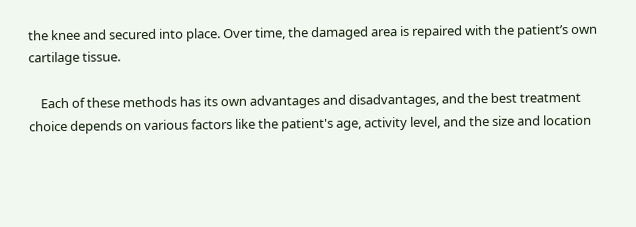the knee and secured into place. Over time, the damaged area is repaired with the patient’s own cartilage tissue.

    Each of these methods has its own advantages and disadvantages, and the best treatment choice depends on various factors like the patient's age, activity level, and the size and location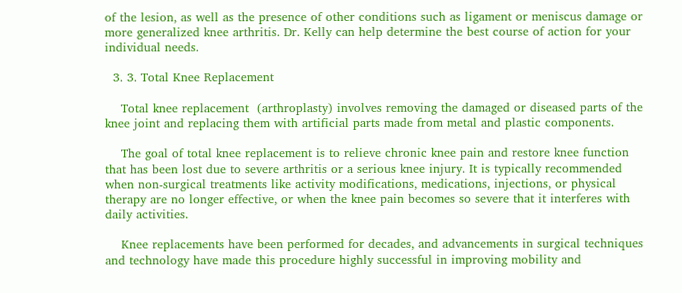of the lesion, as well as the presence of other conditions such as ligament or meniscus damage or more generalized knee arthritis. Dr. Kelly can help determine the best course of action for your individual needs.

  3. 3. Total Knee Replacement

    Total knee replacement  (arthroplasty) involves removing the damaged or diseased parts of the knee joint and replacing them with artificial parts made from metal and plastic components.

    The goal of total knee replacement is to relieve chronic knee pain and restore knee function that has been lost due to severe arthritis or a serious knee injury. It is typically recommended when non-surgical treatments like activity modifications, medications, injections, or physical therapy are no longer effective, or when the knee pain becomes so severe that it interferes with daily activities.

    Knee replacements have been performed for decades, and advancements in surgical techniques and technology have made this procedure highly successful in improving mobility and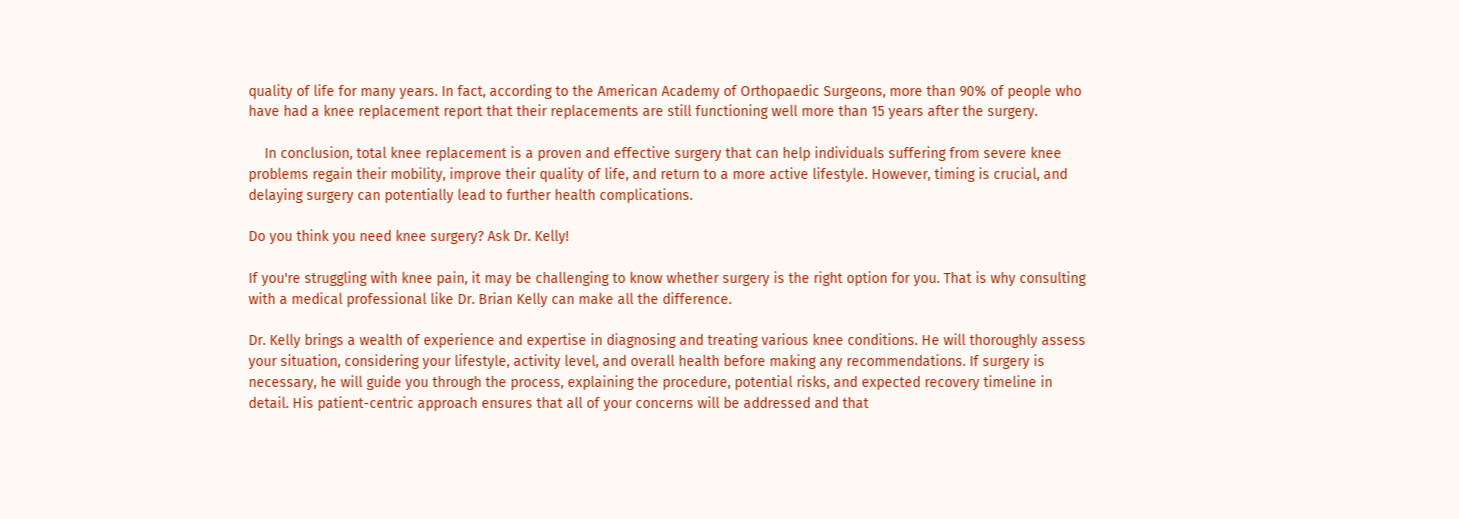quality of life for many years. In fact, according to the American Academy of Orthopaedic Surgeons, more than 90% of people who have had a knee replacement report that their replacements are still functioning well more than 15 years after the surgery.

    In conclusion, total knee replacement is a proven and effective surgery that can help individuals suffering from severe knee problems regain their mobility, improve their quality of life, and return to a more active lifestyle. However, timing is crucial, and delaying surgery can potentially lead to further health complications.

Do you think you need knee surgery? Ask Dr. Kelly!

If you're struggling with knee pain, it may be challenging to know whether surgery is the right option for you. That is why consulting with a medical professional like Dr. Brian Kelly can make all the difference.

Dr. Kelly brings a wealth of experience and expertise in diagnosing and treating various knee conditions. He will thoroughly assess your situation, considering your lifestyle, activity level, and overall health before making any recommendations. If surgery is necessary, he will guide you through the process, explaining the procedure, potential risks, and expected recovery timeline in detail. His patient-centric approach ensures that all of your concerns will be addressed and that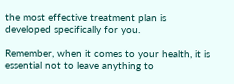the most effective treatment plan is developed specifically for you.

Remember, when it comes to your health, it is essential not to leave anything to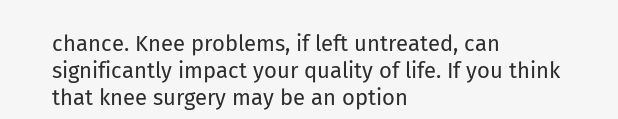chance. Knee problems, if left untreated, can significantly impact your quality of life. If you think that knee surgery may be an option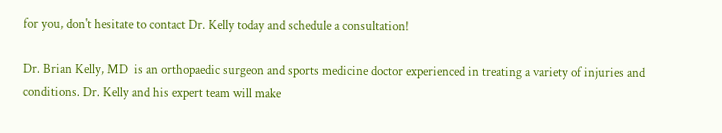for you, don't hesitate to contact Dr. Kelly today and schedule a consultation!

Dr. Brian Kelly, MD  is an orthopaedic surgeon and sports medicine doctor experienced in treating a variety of injuries and conditions. Dr. Kelly and his expert team will make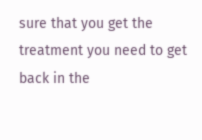sure that you get the treatment you need to get back in the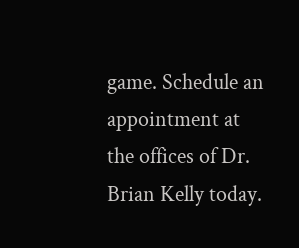game. Schedule an appointment at the offices of Dr. Brian Kelly today.